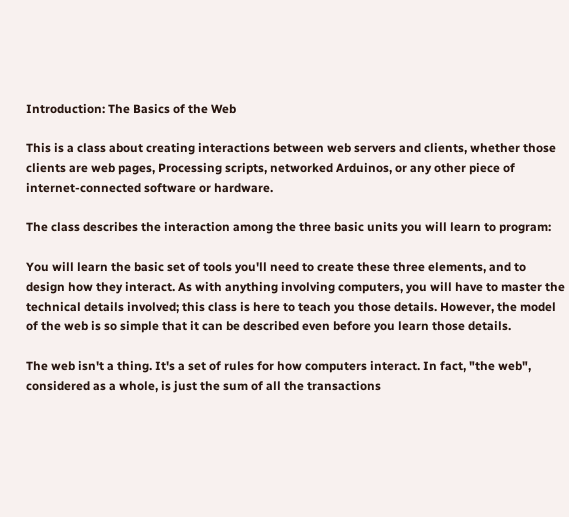Introduction: The Basics of the Web

This is a class about creating interactions between web servers and clients, whether those clients are web pages, Processing scripts, networked Arduinos, or any other piece of internet-connected software or hardware.

The class describes the interaction among the three basic units you will learn to program:

You will learn the basic set of tools you'll need to create these three elements, and to design how they interact. As with anything involving computers, you will have to master the technical details involved; this class is here to teach you those details. However, the model of the web is so simple that it can be described even before you learn those details.

The web isn't a thing. It's a set of rules for how computers interact. In fact, "the web", considered as a whole, is just the sum of all the transactions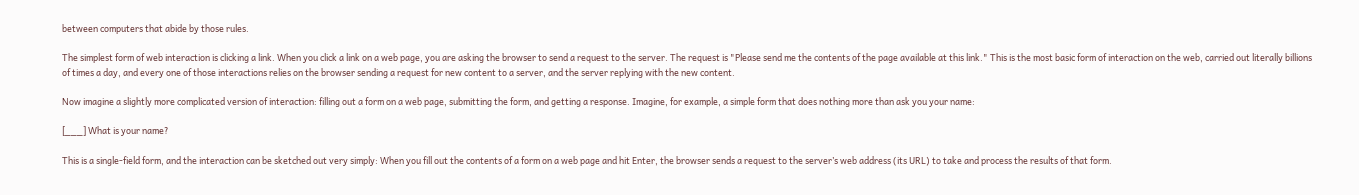between computers that abide by those rules.

The simplest form of web interaction is clicking a link. When you click a link on a web page, you are asking the browser to send a request to the server. The request is "Please send me the contents of the page available at this link." This is the most basic form of interaction on the web, carried out literally billions of times a day, and every one of those interactions relies on the browser sending a request for new content to a server, and the server replying with the new content.

Now imagine a slightly more complicated version of interaction: filling out a form on a web page, submitting the form, and getting a response. Imagine, for example, a simple form that does nothing more than ask you your name:

[___] What is your name?

This is a single-field form, and the interaction can be sketched out very simply: When you fill out the contents of a form on a web page and hit Enter, the browser sends a request to the server’s web address (its URL) to take and process the results of that form.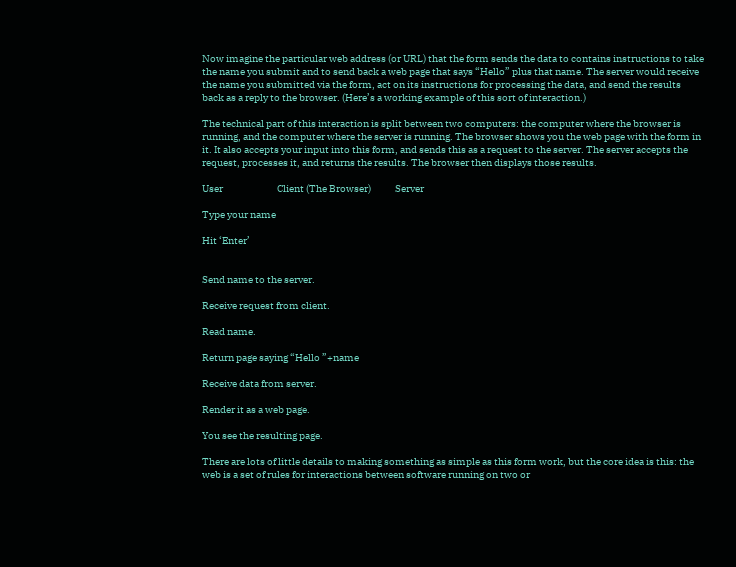Now imagine the particular web address (or URL) that the form sends the data to contains instructions to take the name you submit and to send back a web page that says “Hello” plus that name. The server would receive the name you submitted via the form, act on its instructions for processing the data, and send the results back as a reply to the browser. (Here’s a working example of this sort of interaction.)

The technical part of this interaction is split between two computers: the computer where the browser is running, and the computer where the server is running. The browser shows you the web page with the form in it. It also accepts your input into this form, and sends this as a request to the server. The server accepts the request, processes it, and returns the results. The browser then displays those results.

User                           Client (The Browser)            Server

Type your name

Hit ‘Enter’


Send name to the server.

Receive request from client.

Read name.

Return page saying “Hello ”+name

Receive data from server.

Render it as a web page.

You see the resulting page.

There are lots of little details to making something as simple as this form work, but the core idea is this: the web is a set of rules for interactions between software running on two or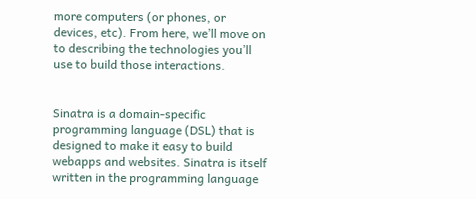more computers (or phones, or devices, etc). From here, we’ll move on to describing the technologies you’ll use to build those interactions.


Sinatra is a domain-specific programming language (DSL) that is designed to make it easy to build webapps and websites. Sinatra is itself written in the programming language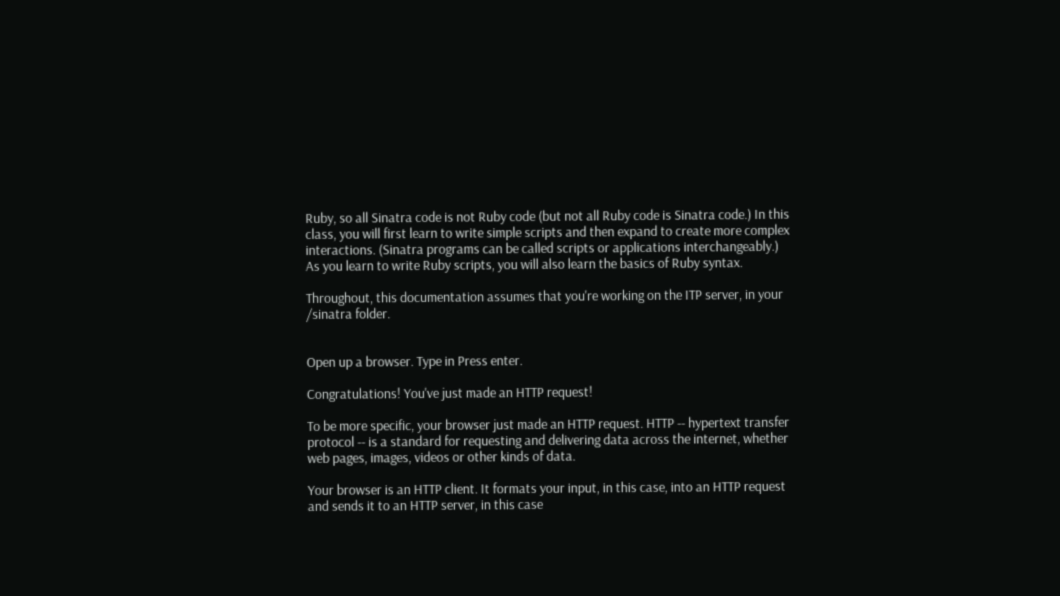Ruby, so all Sinatra code is not Ruby code (but not all Ruby code is Sinatra code.) In this class, you will first learn to write simple scripts and then expand to create more complex interactions. (Sinatra programs can be called scripts or applications interchangeably.) As you learn to write Ruby scripts, you will also learn the basics of Ruby syntax.

Throughout, this documentation assumes that you're working on the ITP server, in your /sinatra folder.


Open up a browser. Type in Press enter.

Congratulations! You've just made an HTTP request!

To be more specific, your browser just made an HTTP request. HTTP -- hypertext transfer protocol -- is a standard for requesting and delivering data across the internet, whether web pages, images, videos or other kinds of data.

Your browser is an HTTP client. It formats your input, in this case, into an HTTP request and sends it to an HTTP server, in this case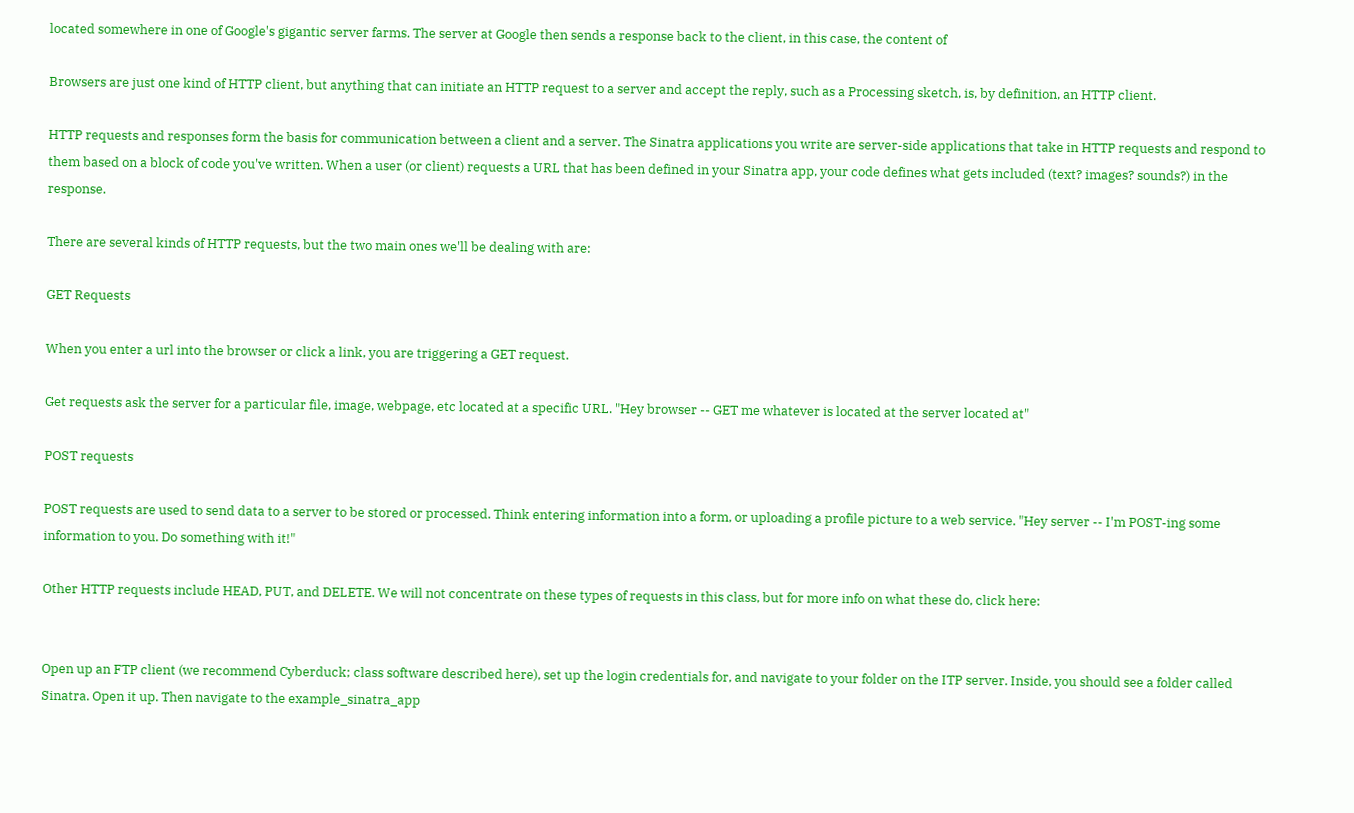located somewhere in one of Google's gigantic server farms. The server at Google then sends a response back to the client, in this case, the content of

Browsers are just one kind of HTTP client, but anything that can initiate an HTTP request to a server and accept the reply, such as a Processing sketch, is, by definition, an HTTP client.

HTTP requests and responses form the basis for communication between a client and a server. The Sinatra applications you write are server-side applications that take in HTTP requests and respond to them based on a block of code you've written. When a user (or client) requests a URL that has been defined in your Sinatra app, your code defines what gets included (text? images? sounds?) in the response.

There are several kinds of HTTP requests, but the two main ones we'll be dealing with are:

GET Requests

When you enter a url into the browser or click a link, you are triggering a GET request.

Get requests ask the server for a particular file, image, webpage, etc located at a specific URL. "Hey browser -- GET me whatever is located at the server located at"

POST requests

POST requests are used to send data to a server to be stored or processed. Think entering information into a form, or uploading a profile picture to a web service. "Hey server -- I'm POST-ing some information to you. Do something with it!"

Other HTTP requests include HEAD, PUT, and DELETE. We will not concentrate on these types of requests in this class, but for more info on what these do, click here:


Open up an FTP client (we recommend Cyberduck; class software described here), set up the login credentials for, and navigate to your folder on the ITP server. Inside, you should see a folder called Sinatra. Open it up. Then navigate to the example_sinatra_app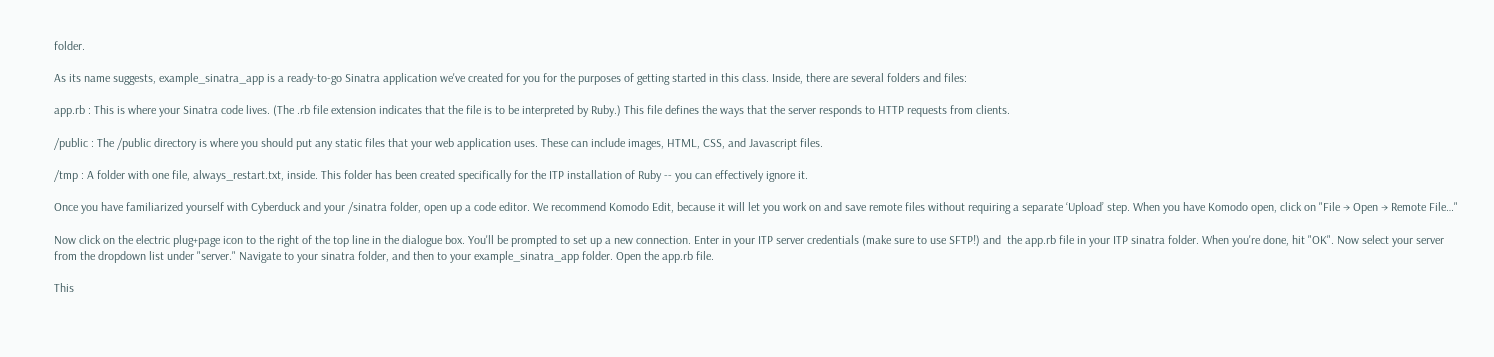folder.

As its name suggests, example_sinatra_app is a ready-to-go Sinatra application we've created for you for the purposes of getting started in this class. Inside, there are several folders and files:

app.rb : This is where your Sinatra code lives. (The .rb file extension indicates that the file is to be interpreted by Ruby.) This file defines the ways that the server responds to HTTP requests from clients.

/public : The /public directory is where you should put any static files that your web application uses. These can include images, HTML, CSS, and Javascript files.

/tmp : A folder with one file, always_restart.txt, inside. This folder has been created specifically for the ITP installation of Ruby -- you can effectively ignore it.

Once you have familiarized yourself with Cyberduck and your /sinatra folder, open up a code editor. We recommend Komodo Edit, because it will let you work on and save remote files without requiring a separate ‘Upload’ step. When you have Komodo open, click on "File → Open → Remote File…"

Now click on the electric plug+page icon to the right of the top line in the dialogue box. You'll be prompted to set up a new connection. Enter in your ITP server credentials (make sure to use SFTP!) and  the app.rb file in your ITP sinatra folder. When you're done, hit "OK". Now select your server from the dropdown list under "server." Navigate to your sinatra folder, and then to your example_sinatra_app folder. Open the app.rb file.

This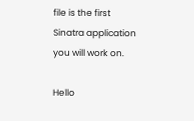file is the first Sinatra application you will work on.

Hello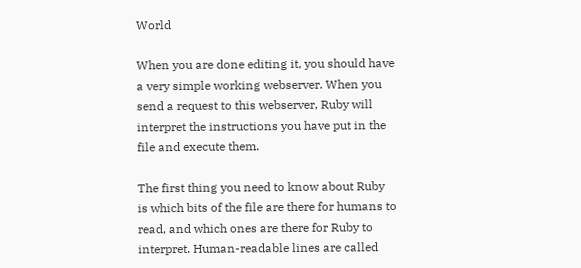World

When you are done editing it, you should have a very simple working webserver. When you send a request to this webserver, Ruby will interpret the instructions you have put in the file and execute them.

The first thing you need to know about Ruby is which bits of the file are there for humans to read, and which ones are there for Ruby to interpret. Human-readable lines are called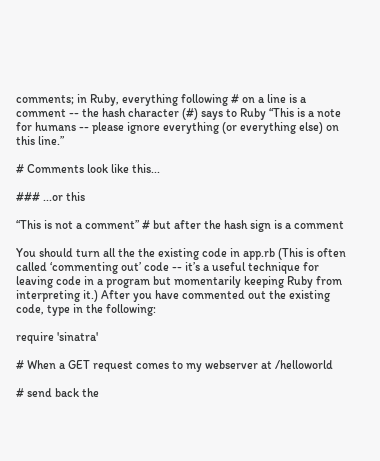comments; in Ruby, everything following # on a line is a comment -- the hash character (#) says to Ruby “This is a note for humans -- please ignore everything (or everything else) on this line.”

# Comments look like this...

### ...or this

“This is not a comment” # but after the hash sign is a comment

You should turn all the the existing code in app.rb (This is often called ‘commenting out’ code -- it’s a useful technique for leaving code in a program but momentarily keeping Ruby from interpreting it.) After you have commented out the existing code, type in the following:

require 'sinatra'

# When a GET request comes to my webserver at /helloworld

# send back the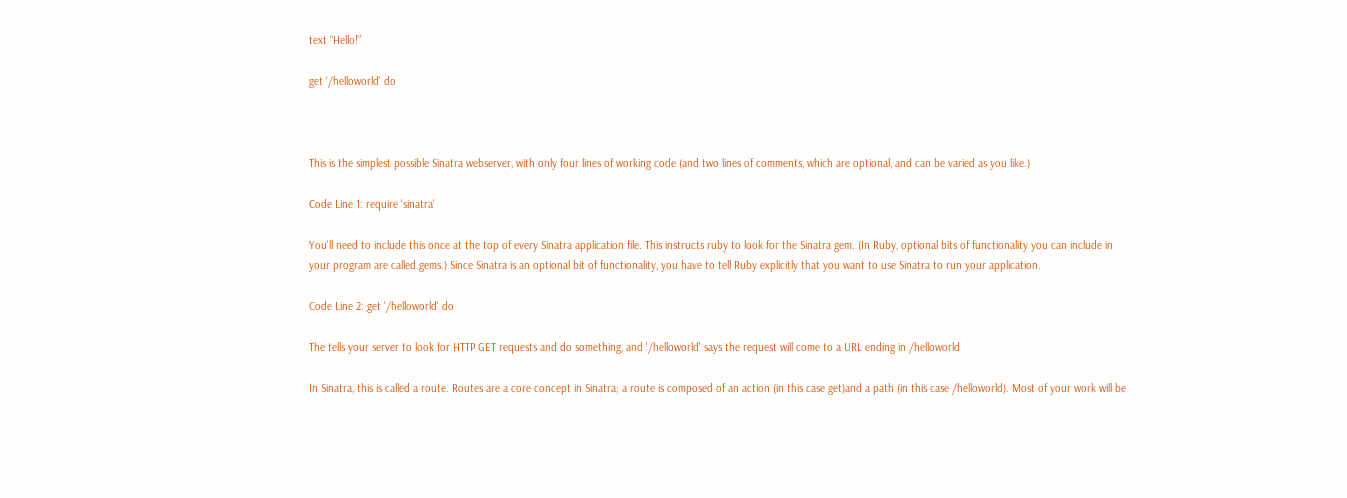text “Hello!”

get '/helloworld' do



This is the simplest possible Sinatra webserver, with only four lines of working code (and two lines of comments, which are optional, and can be varied as you like.)

Code Line 1: require 'sinatra'

You'll need to include this once at the top of every Sinatra application file. This instructs ruby to look for the Sinatra gem. (In Ruby, optional bits of functionality you can include in your program are called gems.) Since Sinatra is an optional bit of functionality, you have to tell Ruby explicitly that you want to use Sinatra to run your application.

Code Line 2: get '/helloworld' do

The tells your server to look for HTTP GET requests and do something, and '/helloworld' says the request will come to a URL ending in /helloworld

In Sinatra, this is called a route. Routes are a core concept in Sinatra; a route is composed of an action (in this case get)and a path (in this case /helloworld). Most of your work will be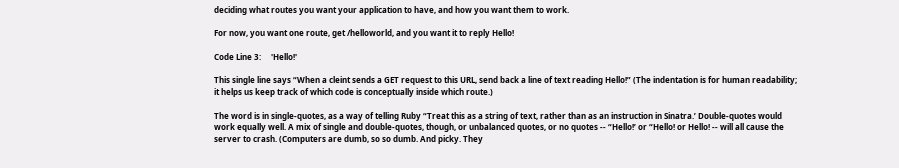deciding what routes you want your application to have, and how you want them to work.

For now, you want one route, get /helloworld, and you want it to reply Hello!

Code Line 3:     'Hello!'

This single line says “When a cleint sends a GET request to this URL, send back a line of text reading Hello!” (The indentation is for human readability; it helps us keep track of which code is conceptually inside which route.)

The word is in single-quotes, as a way of telling Ruby “Treat this as a string of text, rather than as an instruction in Sinatra.’ Double-quotes would work equally well. A mix of single and double-quotes, though, or unbalanced quotes, or no quotes -- “Hello!’ or “Hello! or Hello! -- will all cause the server to crash. (Computers are dumb, so so dumb. And picky. They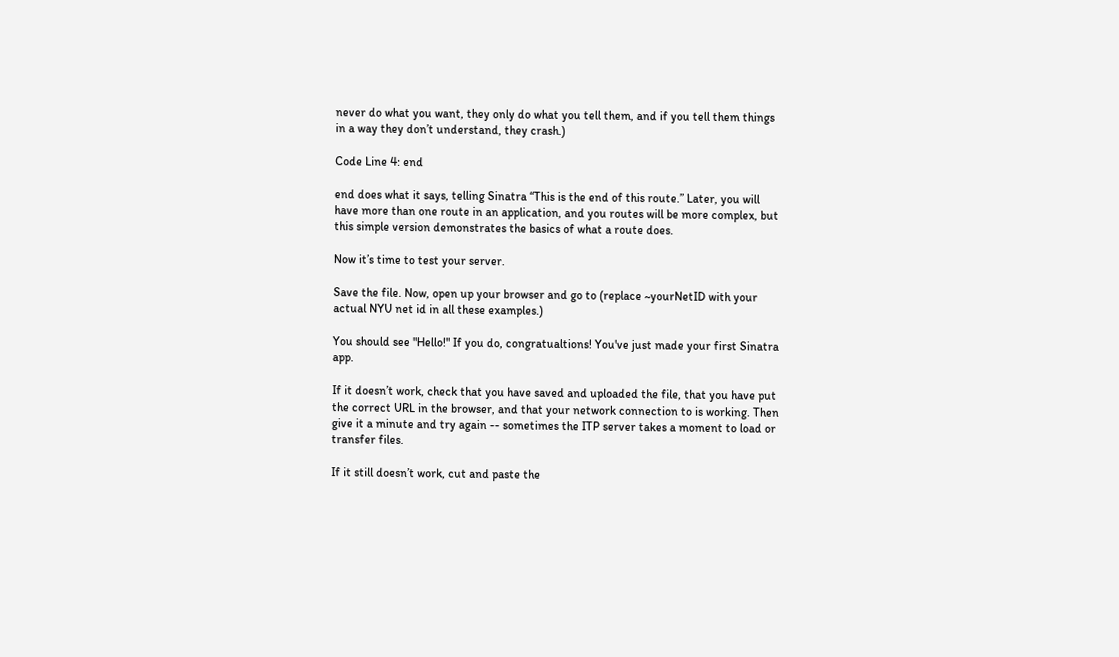never do what you want, they only do what you tell them, and if you tell them things in a way they don’t understand, they crash.)

Code Line 4: end

end does what it says, telling Sinatra “This is the end of this route.” Later, you will have more than one route in an application, and you routes will be more complex, but this simple version demonstrates the basics of what a route does.

Now it’s time to test your server.

Save the file. Now, open up your browser and go to (replace ~yourNetID with your actual NYU net id in all these examples.)

You should see "Hello!" If you do, congratualtions! You've just made your first Sinatra app.

If it doesn’t work, check that you have saved and uploaded the file, that you have put the correct URL in the browser, and that your network connection to is working. Then give it a minute and try again -- sometimes the ITP server takes a moment to load or transfer files.

If it still doesn’t work, cut and paste the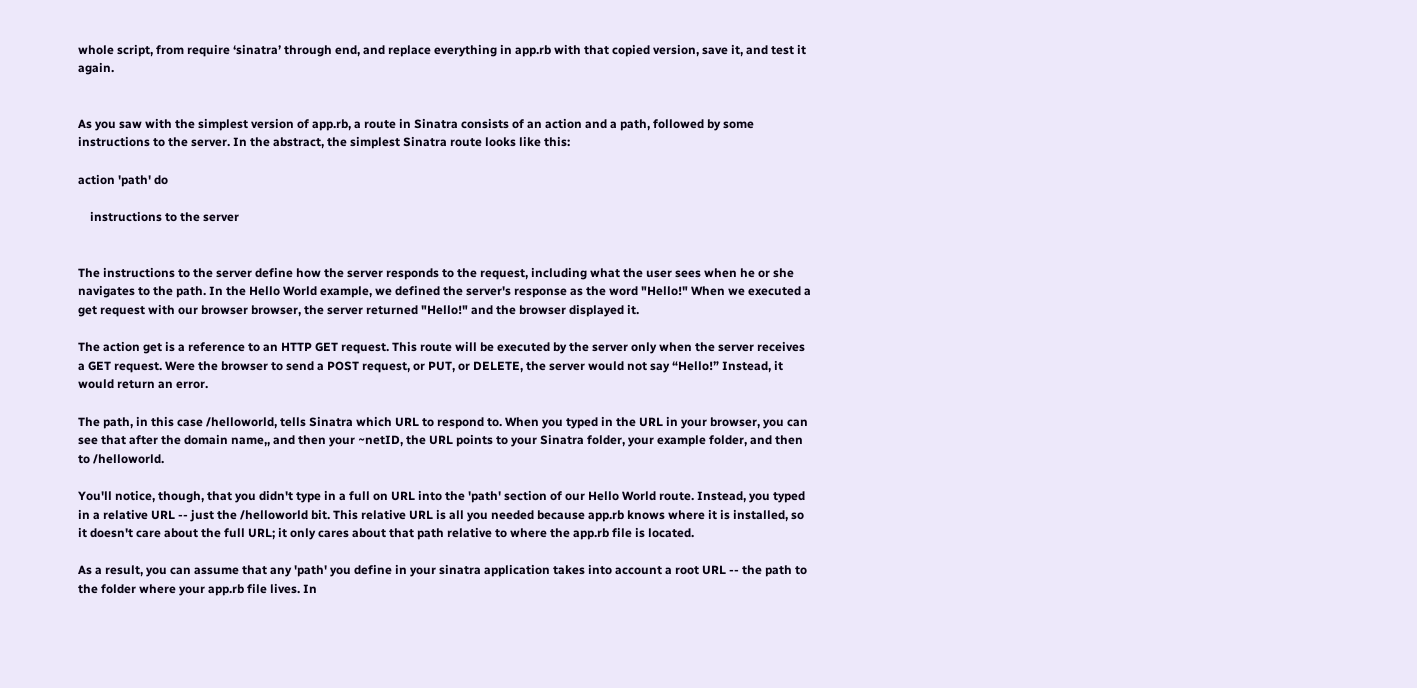whole script, from require ‘sinatra’ through end, and replace everything in app.rb with that copied version, save it, and test it again.


As you saw with the simplest version of app.rb, a route in Sinatra consists of an action and a path, followed by some instructions to the server. In the abstract, the simplest Sinatra route looks like this:

action 'path' do

    instructions to the server


The instructions to the server define how the server responds to the request, including what the user sees when he or she navigates to the path. In the Hello World example, we defined the server's response as the word "Hello!" When we executed a get request with our browser browser, the server returned "Hello!" and the browser displayed it.

The action get is a reference to an HTTP GET request. This route will be executed by the server only when the server receives a GET request. Were the browser to send a POST request, or PUT, or DELETE, the server would not say “Hello!” Instead, it would return an error.

The path, in this case /helloworld, tells Sinatra which URL to respond to. When you typed in the URL in your browser, you can see that after the domain name,, and then your ~netID, the URL points to your Sinatra folder, your example folder, and then to /helloworld.

You'll notice, though, that you didn't type in a full on URL into the 'path' section of our Hello World route. Instead, you typed in a relative URL -- just the /helloworld bit. This relative URL is all you needed because app.rb knows where it is installed, so it doesn't care about the full URL; it only cares about that path relative to where the app.rb file is located.

As a result, you can assume that any 'path' you define in your sinatra application takes into account a root URL -- the path to the folder where your app.rb file lives. In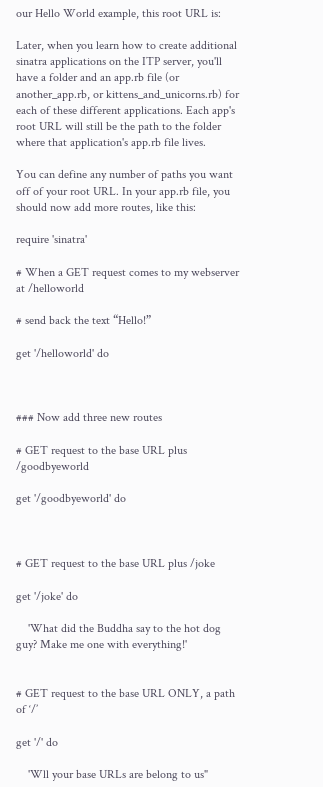our Hello World example, this root URL is:

Later, when you learn how to create additional sinatra applications on the ITP server, you'll have a folder and an app.rb file (or another_app.rb, or kittens_and_unicorns.rb) for each of these different applications. Each app's root URL will still be the path to the folder where that application's app.rb file lives.

You can define any number of paths you want off of your root URL. In your app.rb file, you should now add more routes, like this:

require 'sinatra'

# When a GET request comes to my webserver at /helloworld

# send back the text “Hello!”

get '/helloworld' do



### Now add three new routes

# GET request to the base URL plus /goodbyeworld

get '/goodbyeworld' do



# GET request to the base URL plus /joke

get '/joke' do

    'What did the Buddha say to the hot dog guy? Make me one with everything!'


# GET request to the base URL ONLY, a path of ‘/’

get '/' do

    'Wll your base URLs are belong to us"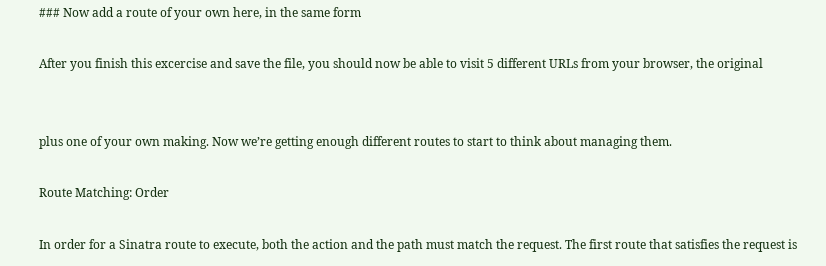### Now add a route of your own here, in the same form

After you finish this excercise and save the file, you should now be able to visit 5 different URLs from your browser, the original


plus one of your own making. Now we’re getting enough different routes to start to think about managing them.

Route Matching: Order

In order for a Sinatra route to execute, both the action and the path must match the request. The first route that satisfies the request is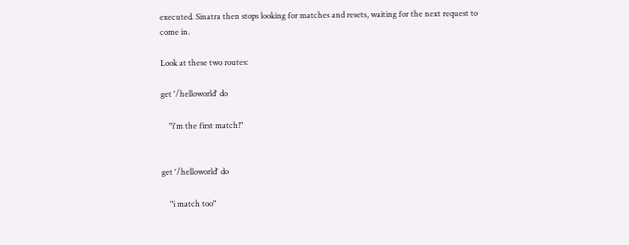executed. Sinatra then stops looking for matches and resets, waiting for the next request to come in.

Look at these two routes:

get '/helloworld' do

    "i'm the first match!"


get '/helloworld' do

    "i match too"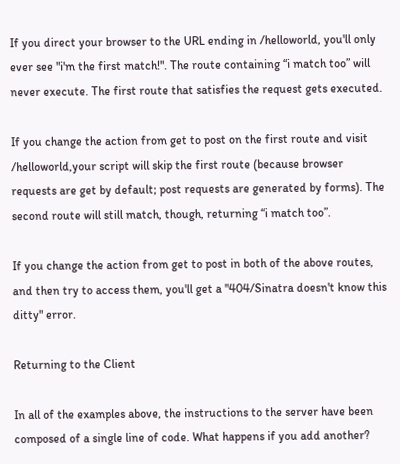If you direct your browser to the URL ending in /helloworld, you'll only ever see "i'm the first match!". The route containing “i match too” will never execute. The first route that satisfies the request gets executed.

If you change the action from get to post on the first route and visit /helloworld,your script will skip the first route (because browser requests are get by default; post requests are generated by forms). The second route will still match, though, returning “i match too”.

If you change the action from get to post in both of the above routes, and then try to access them, you'll get a "404/Sinatra doesn't know this ditty" error.

Returning to the Client

In all of the examples above, the instructions to the server have been composed of a single line of code. What happens if you add another?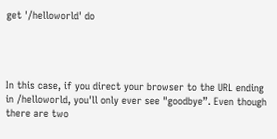get '/helloworld' do




In this case, if you direct your browser to the URL ending in /helloworld, you'll only ever see "goodbye”. Even though there are two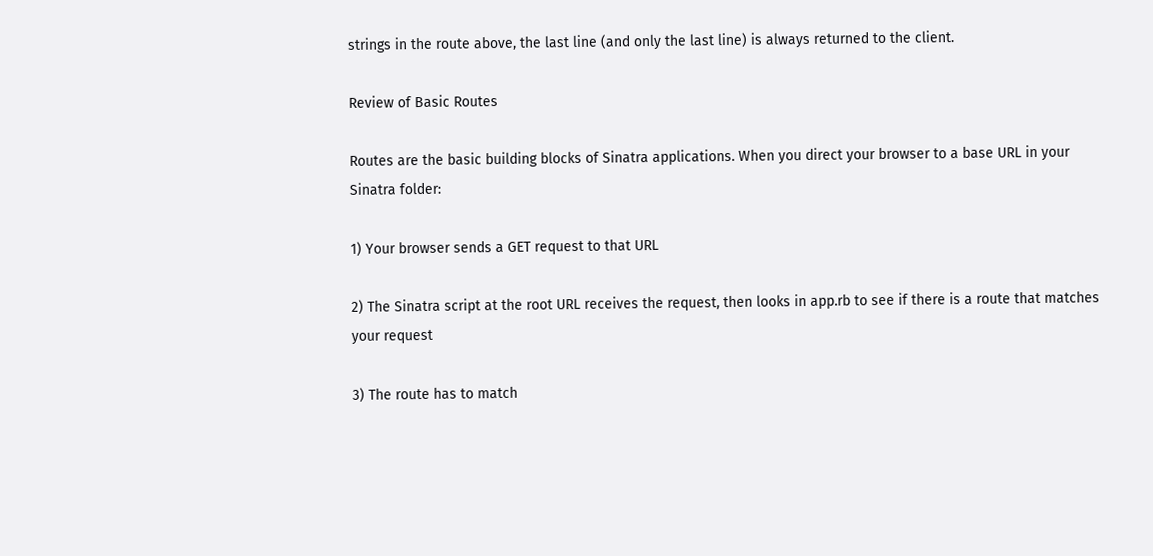strings in the route above, the last line (and only the last line) is always returned to the client.

Review of Basic Routes

Routes are the basic building blocks of Sinatra applications. When you direct your browser to a base URL in your Sinatra folder:

1) Your browser sends a GET request to that URL

2) The Sinatra script at the root URL receives the request, then looks in app.rb to see if there is a route that matches your request

3) The route has to match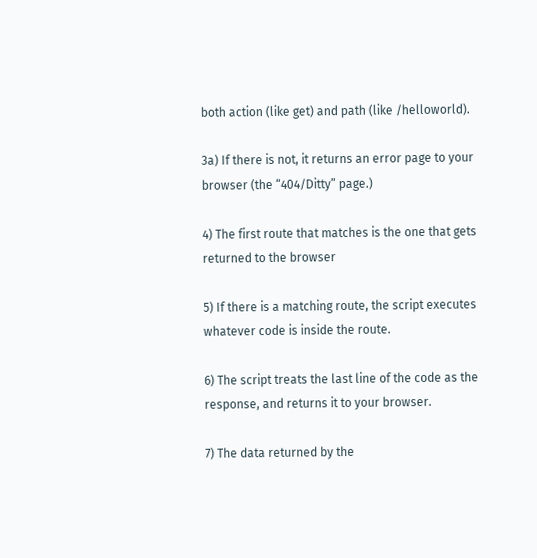both action (like get) and path (like /helloworld).

3a) If there is not, it returns an error page to your browser (the “404/Ditty” page.)

4) The first route that matches is the one that gets returned to the browser

5) If there is a matching route, the script executes whatever code is inside the route.

6) The script treats the last line of the code as the response, and returns it to your browser.

7) The data returned by the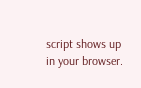script shows up in your browser.